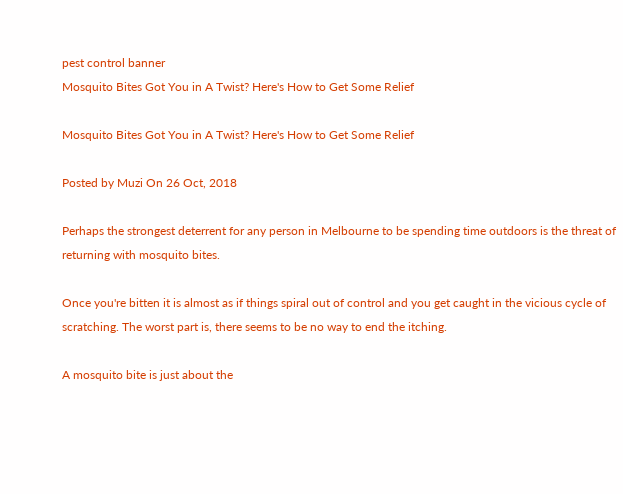pest control banner
Mosquito Bites Got You in A Twist? Here's How to Get Some Relief

Mosquito Bites Got You in A Twist? Here's How to Get Some Relief

Posted by Muzi On 26 Oct, 2018

Perhaps the strongest deterrent for any person in Melbourne to be spending time outdoors is the threat of returning with mosquito bites.

Once you're bitten it is almost as if things spiral out of control and you get caught in the vicious cycle of scratching. The worst part is, there seems to be no way to end the itching.

A mosquito bite is just about the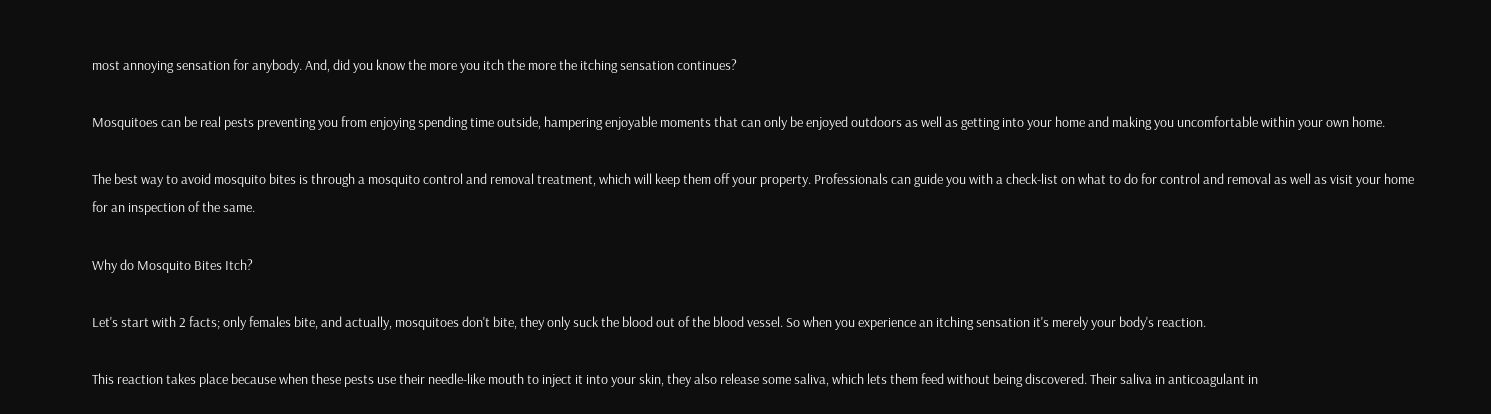most annoying sensation for anybody. And, did you know the more you itch the more the itching sensation continues?

Mosquitoes can be real pests preventing you from enjoying spending time outside, hampering enjoyable moments that can only be enjoyed outdoors as well as getting into your home and making you uncomfortable within your own home.

The best way to avoid mosquito bites is through a mosquito control and removal treatment, which will keep them off your property. Professionals can guide you with a check-list on what to do for control and removal as well as visit your home for an inspection of the same.

Why do Mosquito Bites Itch?

Let's start with 2 facts; only females bite, and actually, mosquitoes don't bite, they only suck the blood out of the blood vessel. So when you experience an itching sensation it's merely your body's reaction.

This reaction takes place because when these pests use their needle-like mouth to inject it into your skin, they also release some saliva, which lets them feed without being discovered. Their saliva in anticoagulant in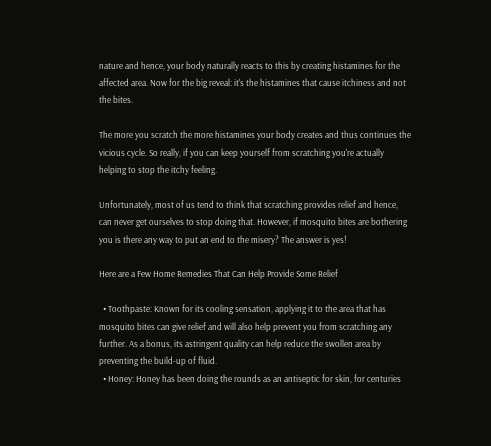nature and hence, your body naturally reacts to this by creating histamines for the affected area. Now for the big reveal: it's the histamines that cause itchiness and not the bites.

The more you scratch the more histamines your body creates and thus continues the vicious cycle. So really, if you can keep yourself from scratching you're actually helping to stop the itchy feeling.

Unfortunately, most of us tend to think that scratching provides relief and hence, can never get ourselves to stop doing that. However, if mosquito bites are bothering you is there any way to put an end to the misery? The answer is yes!

Here are a Few Home Remedies That Can Help Provide Some Relief

  • Toothpaste: Known for its cooling sensation, applying it to the area that has mosquito bites can give relief and will also help prevent you from scratching any further. As a bonus, its astringent quality can help reduce the swollen area by preventing the build-up of fluid.
  • Honey: Honey has been doing the rounds as an antiseptic for skin, for centuries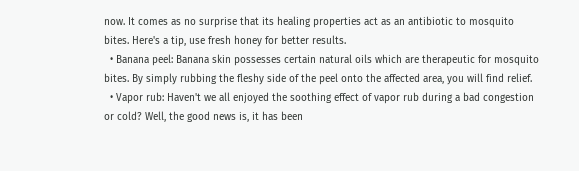now. It comes as no surprise that its healing properties act as an antibiotic to mosquito bites. Here's a tip, use fresh honey for better results.
  • Banana peel: Banana skin possesses certain natural oils which are therapeutic for mosquito bites. By simply rubbing the fleshy side of the peel onto the affected area, you will find relief.
  • Vapor rub: Haven't we all enjoyed the soothing effect of vapor rub during a bad congestion or cold? Well, the good news is, it has been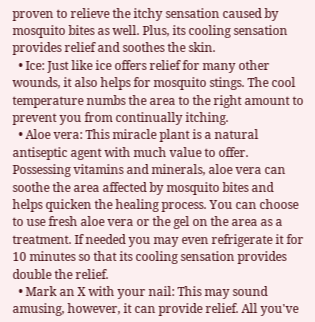proven to relieve the itchy sensation caused by mosquito bites as well. Plus, its cooling sensation provides relief and soothes the skin.
  • Ice: Just like ice offers relief for many other wounds, it also helps for mosquito stings. The cool temperature numbs the area to the right amount to prevent you from continually itching.
  • Aloe vera: This miracle plant is a natural antiseptic agent with much value to offer. Possessing vitamins and minerals, aloe vera can soothe the area affected by mosquito bites and helps quicken the healing process. You can choose to use fresh aloe vera or the gel on the area as a treatment. If needed you may even refrigerate it for 10 minutes so that its cooling sensation provides double the relief.
  • Mark an X with your nail: This may sound amusing, however, it can provide relief. All you've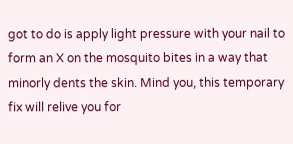got to do is apply light pressure with your nail to form an X on the mosquito bites in a way that minorly dents the skin. Mind you, this temporary fix will relive you for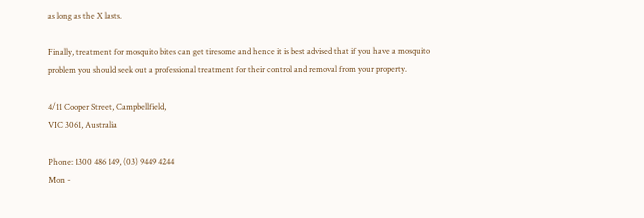as long as the X lasts.

Finally, treatment for mosquito bites can get tiresome and hence it is best advised that if you have a mosquito problem you should seek out a professional treatment for their control and removal from your property.

4/11 Cooper Street, Campbellfield,
VIC 3061, Australia

Phone: 1300 486 149, (03) 9449 4244
Mon -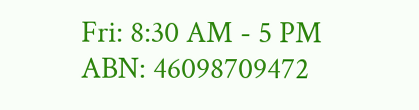Fri: 8:30 AM - 5 PM
ABN: 46098709472